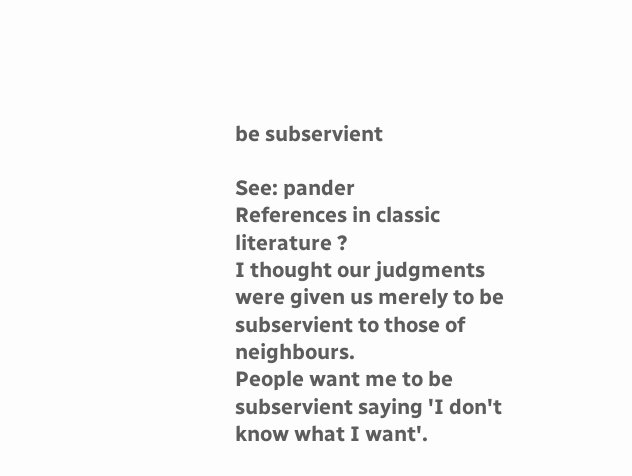be subservient

See: pander
References in classic literature ?
I thought our judgments were given us merely to be subservient to those of neighbours.
People want me to be subservient saying 'I don't know what I want'.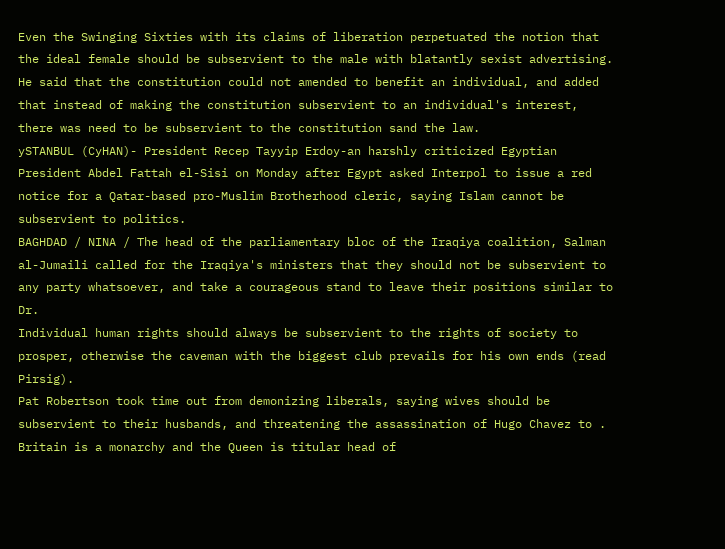Even the Swinging Sixties with its claims of liberation perpetuated the notion that the ideal female should be subservient to the male with blatantly sexist advertising.
He said that the constitution could not amended to benefit an individual, and added that instead of making the constitution subservient to an individual's interest, there was need to be subservient to the constitution sand the law.
ySTANBUL (CyHAN)- President Recep Tayyip Erdoy-an harshly criticized Egyptian President Abdel Fattah el-Sisi on Monday after Egypt asked Interpol to issue a red notice for a Qatar-based pro-Muslim Brotherhood cleric, saying Islam cannot be subservient to politics.
BAGHDAD / NINA / The head of the parliamentary bloc of the Iraqiya coalition, Salman al-Jumaili called for the Iraqiya's ministers that they should not be subservient to any party whatsoever, and take a courageous stand to leave their positions similar to Dr.
Individual human rights should always be subservient to the rights of society to prosper, otherwise the caveman with the biggest club prevails for his own ends (read Pirsig).
Pat Robertson took time out from demonizing liberals, saying wives should be subservient to their husbands, and threatening the assassination of Hugo Chavez to .
Britain is a monarchy and the Queen is titular head of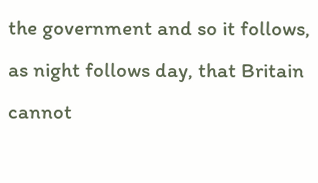the government and so it follows, as night follows day, that Britain cannot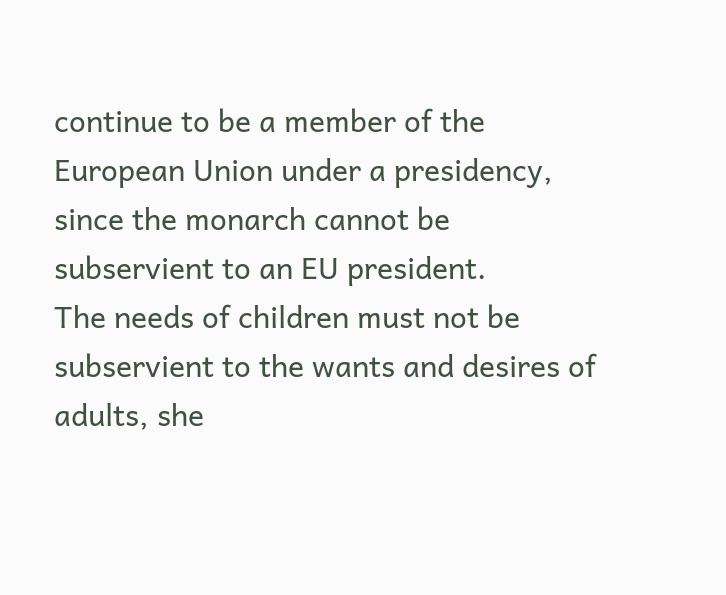continue to be a member of the European Union under a presidency, since the monarch cannot be subservient to an EU president.
The needs of children must not be subservient to the wants and desires of adults, she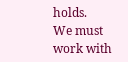holds.
We must work with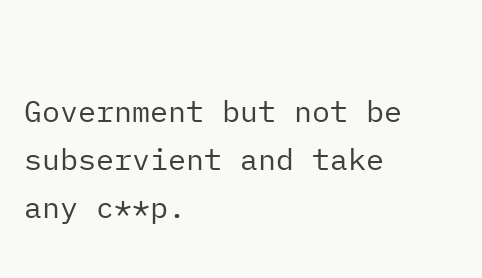Government but not be subservient and take any c**p.